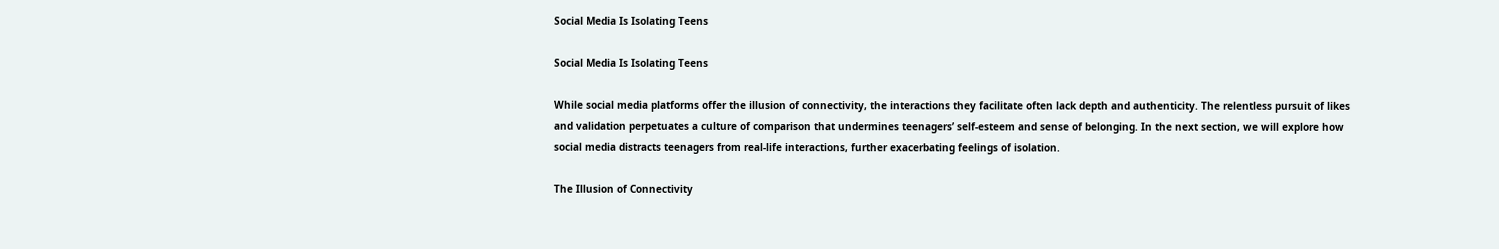Social Media Is Isolating Teens

Social Media Is Isolating Teens

While social media platforms offer the illusion of connectivity, the interactions they facilitate often lack depth and authenticity. The relentless pursuit of likes and validation perpetuates a culture of comparison that undermines teenagers’ self-esteem and sense of belonging. In the next section, we will explore how social media distracts teenagers from real-life interactions, further exacerbating feelings of isolation.

The Illusion of Connectivity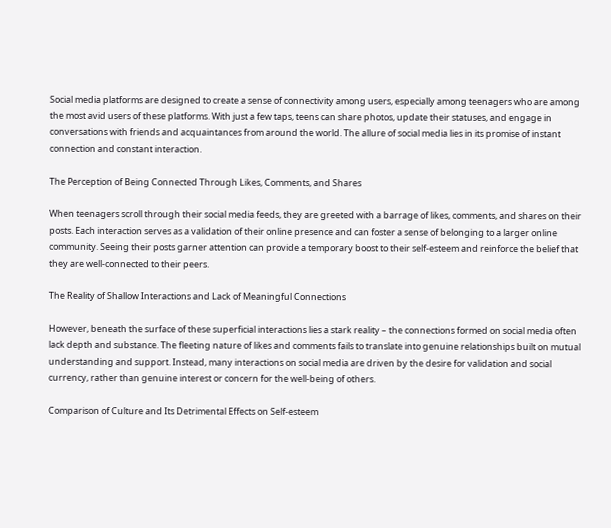Social media platforms are designed to create a sense of connectivity among users, especially among teenagers who are among the most avid users of these platforms. With just a few taps, teens can share photos, update their statuses, and engage in conversations with friends and acquaintances from around the world. The allure of social media lies in its promise of instant connection and constant interaction.

The Perception of Being Connected Through Likes, Comments, and Shares

When teenagers scroll through their social media feeds, they are greeted with a barrage of likes, comments, and shares on their posts. Each interaction serves as a validation of their online presence and can foster a sense of belonging to a larger online community. Seeing their posts garner attention can provide a temporary boost to their self-esteem and reinforce the belief that they are well-connected to their peers.

The Reality of Shallow Interactions and Lack of Meaningful Connections

However, beneath the surface of these superficial interactions lies a stark reality – the connections formed on social media often lack depth and substance. The fleeting nature of likes and comments fails to translate into genuine relationships built on mutual understanding and support. Instead, many interactions on social media are driven by the desire for validation and social currency, rather than genuine interest or concern for the well-being of others.

Comparison of Culture and Its Detrimental Effects on Self-esteem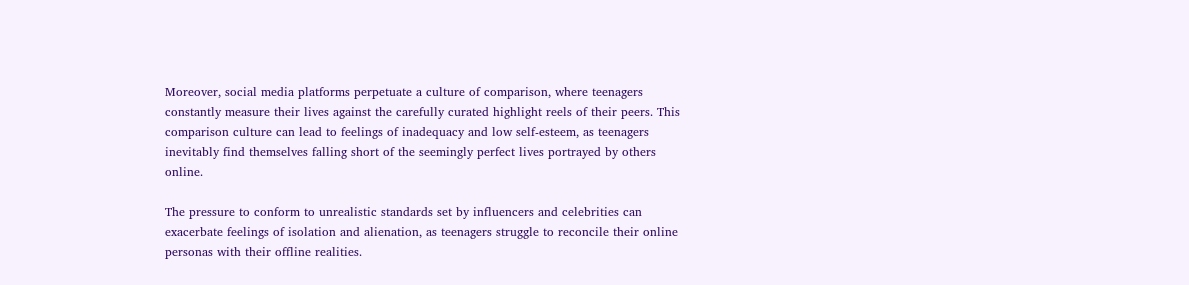Moreover, social media platforms perpetuate a culture of comparison, where teenagers constantly measure their lives against the carefully curated highlight reels of their peers. This comparison culture can lead to feelings of inadequacy and low self-esteem, as teenagers inevitably find themselves falling short of the seemingly perfect lives portrayed by others online.

The pressure to conform to unrealistic standards set by influencers and celebrities can exacerbate feelings of isolation and alienation, as teenagers struggle to reconcile their online personas with their offline realities.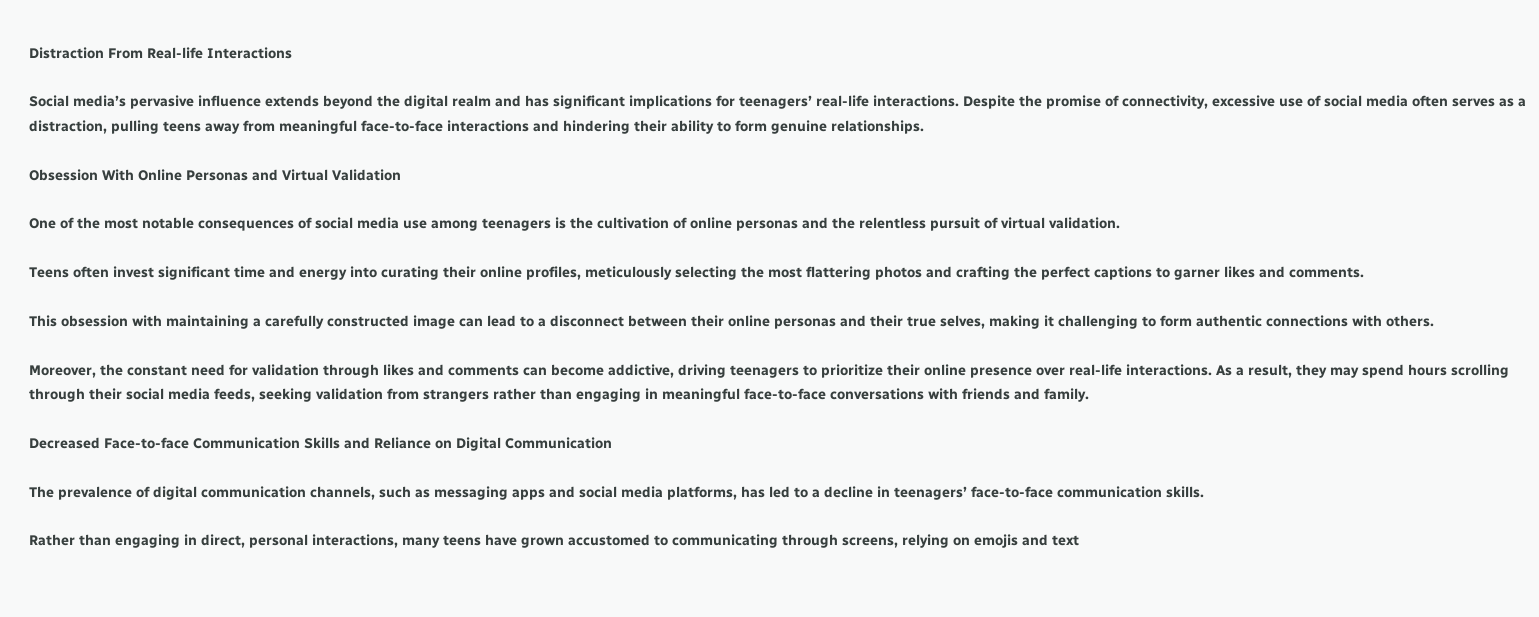Distraction From Real-life Interactions

Social media’s pervasive influence extends beyond the digital realm and has significant implications for teenagers’ real-life interactions. Despite the promise of connectivity, excessive use of social media often serves as a distraction, pulling teens away from meaningful face-to-face interactions and hindering their ability to form genuine relationships.

Obsession With Online Personas and Virtual Validation

One of the most notable consequences of social media use among teenagers is the cultivation of online personas and the relentless pursuit of virtual validation.

Teens often invest significant time and energy into curating their online profiles, meticulously selecting the most flattering photos and crafting the perfect captions to garner likes and comments.

This obsession with maintaining a carefully constructed image can lead to a disconnect between their online personas and their true selves, making it challenging to form authentic connections with others.

Moreover, the constant need for validation through likes and comments can become addictive, driving teenagers to prioritize their online presence over real-life interactions. As a result, they may spend hours scrolling through their social media feeds, seeking validation from strangers rather than engaging in meaningful face-to-face conversations with friends and family.

Decreased Face-to-face Communication Skills and Reliance on Digital Communication

The prevalence of digital communication channels, such as messaging apps and social media platforms, has led to a decline in teenagers’ face-to-face communication skills.

Rather than engaging in direct, personal interactions, many teens have grown accustomed to communicating through screens, relying on emojis and text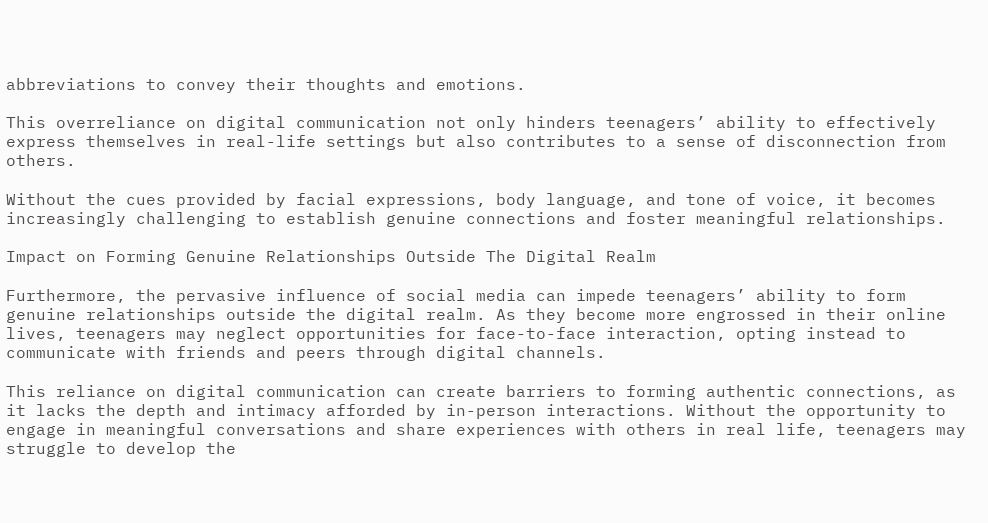abbreviations to convey their thoughts and emotions.

This overreliance on digital communication not only hinders teenagers’ ability to effectively express themselves in real-life settings but also contributes to a sense of disconnection from others.

Without the cues provided by facial expressions, body language, and tone of voice, it becomes increasingly challenging to establish genuine connections and foster meaningful relationships.

Impact on Forming Genuine Relationships Outside The Digital Realm

Furthermore, the pervasive influence of social media can impede teenagers’ ability to form genuine relationships outside the digital realm. As they become more engrossed in their online lives, teenagers may neglect opportunities for face-to-face interaction, opting instead to communicate with friends and peers through digital channels.

This reliance on digital communication can create barriers to forming authentic connections, as it lacks the depth and intimacy afforded by in-person interactions. Without the opportunity to engage in meaningful conversations and share experiences with others in real life, teenagers may struggle to develop the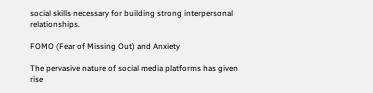social skills necessary for building strong interpersonal relationships.

FOMO (Fear of Missing Out) and Anxiety

The pervasive nature of social media platforms has given rise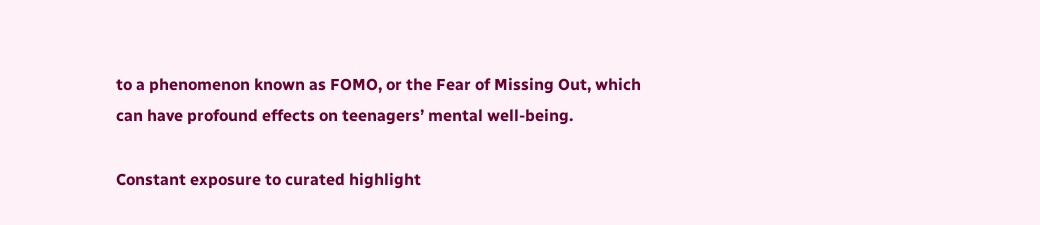to a phenomenon known as FOMO, or the Fear of Missing Out, which can have profound effects on teenagers’ mental well-being.

Constant exposure to curated highlight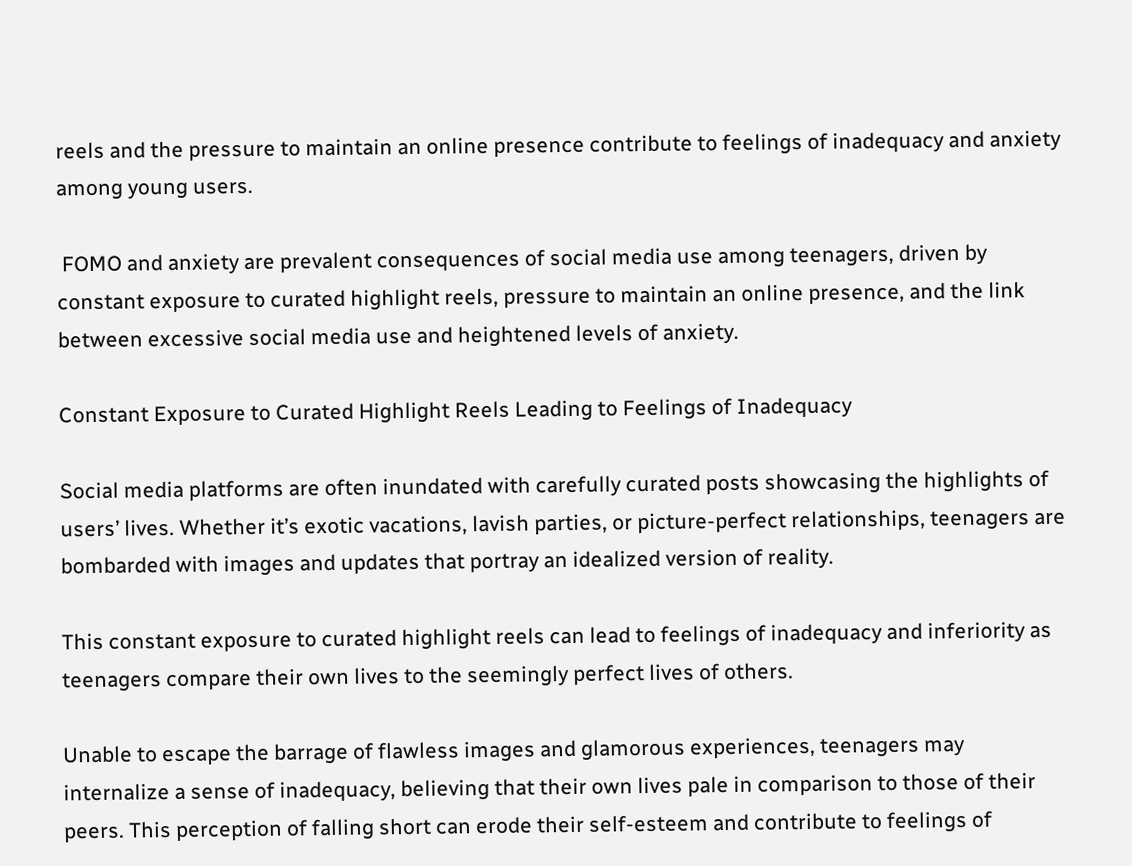reels and the pressure to maintain an online presence contribute to feelings of inadequacy and anxiety among young users.

 FOMO and anxiety are prevalent consequences of social media use among teenagers, driven by constant exposure to curated highlight reels, pressure to maintain an online presence, and the link between excessive social media use and heightened levels of anxiety.

Constant Exposure to Curated Highlight Reels Leading to Feelings of Inadequacy

Social media platforms are often inundated with carefully curated posts showcasing the highlights of users’ lives. Whether it’s exotic vacations, lavish parties, or picture-perfect relationships, teenagers are bombarded with images and updates that portray an idealized version of reality.

This constant exposure to curated highlight reels can lead to feelings of inadequacy and inferiority as teenagers compare their own lives to the seemingly perfect lives of others.

Unable to escape the barrage of flawless images and glamorous experiences, teenagers may internalize a sense of inadequacy, believing that their own lives pale in comparison to those of their peers. This perception of falling short can erode their self-esteem and contribute to feelings of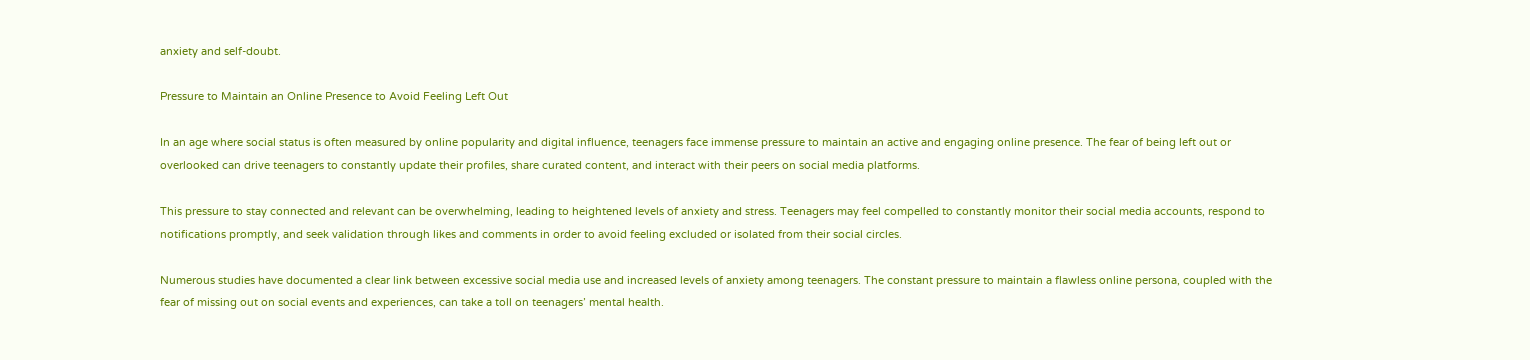anxiety and self-doubt.

Pressure to Maintain an Online Presence to Avoid Feeling Left Out

In an age where social status is often measured by online popularity and digital influence, teenagers face immense pressure to maintain an active and engaging online presence. The fear of being left out or overlooked can drive teenagers to constantly update their profiles, share curated content, and interact with their peers on social media platforms.

This pressure to stay connected and relevant can be overwhelming, leading to heightened levels of anxiety and stress. Teenagers may feel compelled to constantly monitor their social media accounts, respond to notifications promptly, and seek validation through likes and comments in order to avoid feeling excluded or isolated from their social circles.

Numerous studies have documented a clear link between excessive social media use and increased levels of anxiety among teenagers. The constant pressure to maintain a flawless online persona, coupled with the fear of missing out on social events and experiences, can take a toll on teenagers’ mental health.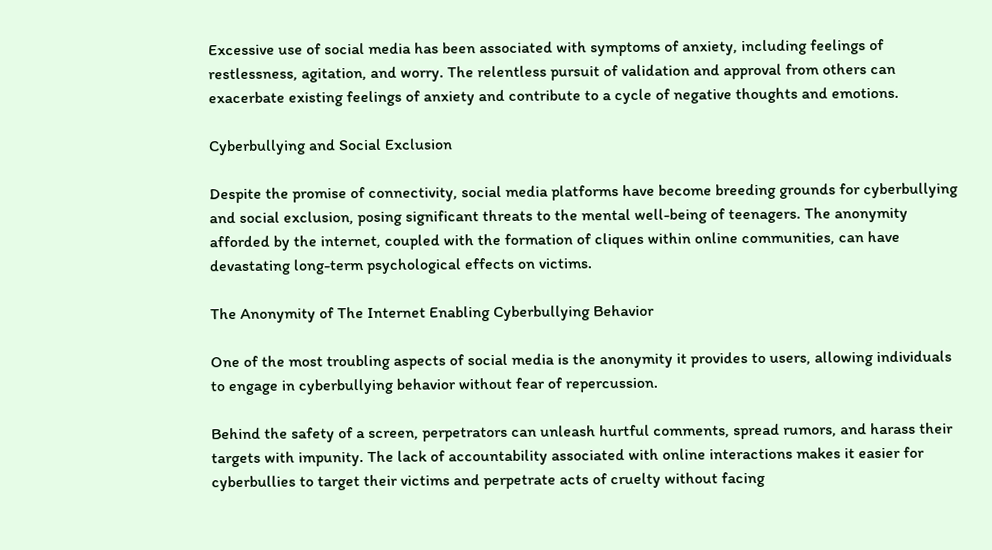Excessive use of social media has been associated with symptoms of anxiety, including feelings of restlessness, agitation, and worry. The relentless pursuit of validation and approval from others can exacerbate existing feelings of anxiety and contribute to a cycle of negative thoughts and emotions.

Cyberbullying and Social Exclusion

Despite the promise of connectivity, social media platforms have become breeding grounds for cyberbullying and social exclusion, posing significant threats to the mental well-being of teenagers. The anonymity afforded by the internet, coupled with the formation of cliques within online communities, can have devastating long-term psychological effects on victims.

The Anonymity of The Internet Enabling Cyberbullying Behavior

One of the most troubling aspects of social media is the anonymity it provides to users, allowing individuals to engage in cyberbullying behavior without fear of repercussion.

Behind the safety of a screen, perpetrators can unleash hurtful comments, spread rumors, and harass their targets with impunity. The lack of accountability associated with online interactions makes it easier for cyberbullies to target their victims and perpetrate acts of cruelty without facing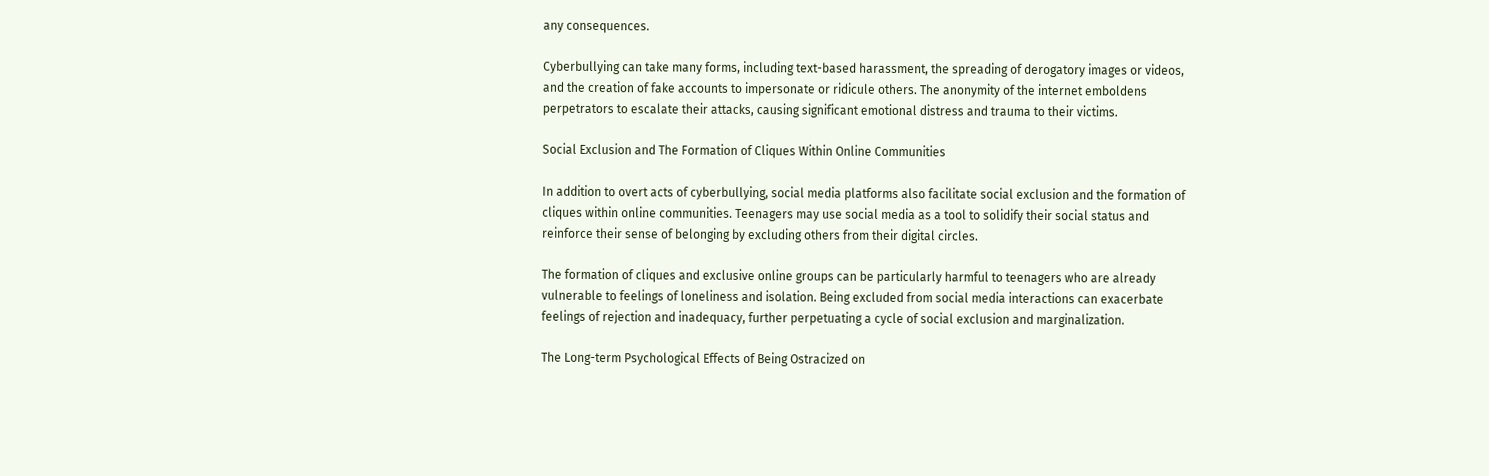any consequences.

Cyberbullying can take many forms, including text-based harassment, the spreading of derogatory images or videos, and the creation of fake accounts to impersonate or ridicule others. The anonymity of the internet emboldens perpetrators to escalate their attacks, causing significant emotional distress and trauma to their victims.

Social Exclusion and The Formation of Cliques Within Online Communities

In addition to overt acts of cyberbullying, social media platforms also facilitate social exclusion and the formation of cliques within online communities. Teenagers may use social media as a tool to solidify their social status and reinforce their sense of belonging by excluding others from their digital circles.

The formation of cliques and exclusive online groups can be particularly harmful to teenagers who are already vulnerable to feelings of loneliness and isolation. Being excluded from social media interactions can exacerbate feelings of rejection and inadequacy, further perpetuating a cycle of social exclusion and marginalization.

The Long-term Psychological Effects of Being Ostracized on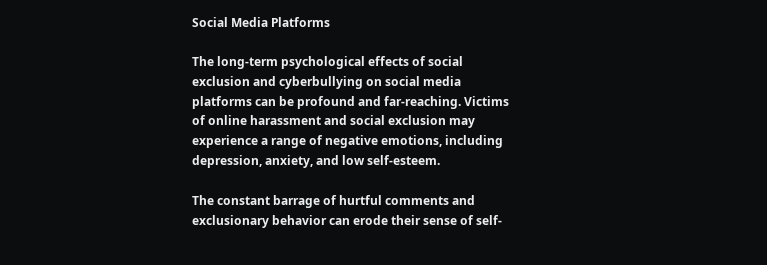Social Media Platforms

The long-term psychological effects of social exclusion and cyberbullying on social media platforms can be profound and far-reaching. Victims of online harassment and social exclusion may experience a range of negative emotions, including depression, anxiety, and low self-esteem.

The constant barrage of hurtful comments and exclusionary behavior can erode their sense of self-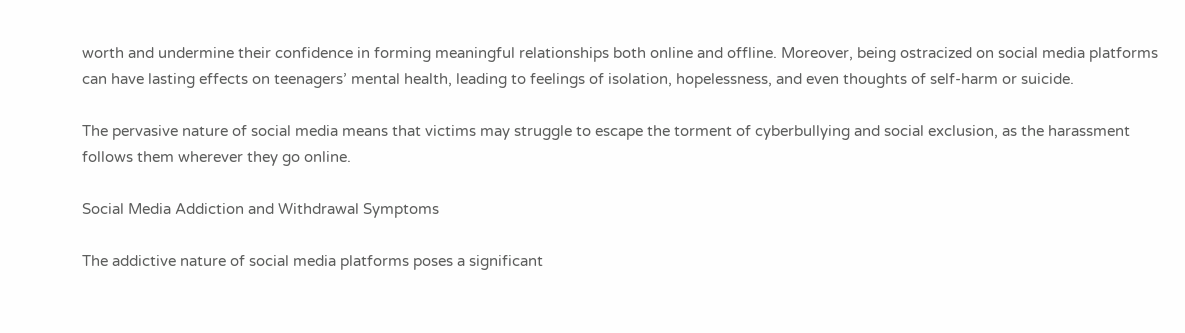worth and undermine their confidence in forming meaningful relationships both online and offline. Moreover, being ostracized on social media platforms can have lasting effects on teenagers’ mental health, leading to feelings of isolation, hopelessness, and even thoughts of self-harm or suicide.

The pervasive nature of social media means that victims may struggle to escape the torment of cyberbullying and social exclusion, as the harassment follows them wherever they go online.

Social Media Addiction and Withdrawal Symptoms

The addictive nature of social media platforms poses a significant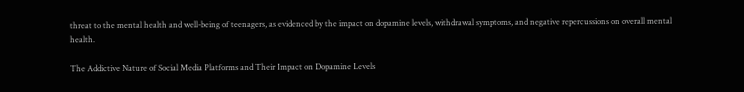threat to the mental health and well-being of teenagers, as evidenced by the impact on dopamine levels, withdrawal symptoms, and negative repercussions on overall mental health.

The Addictive Nature of Social Media Platforms and Their Impact on Dopamine Levels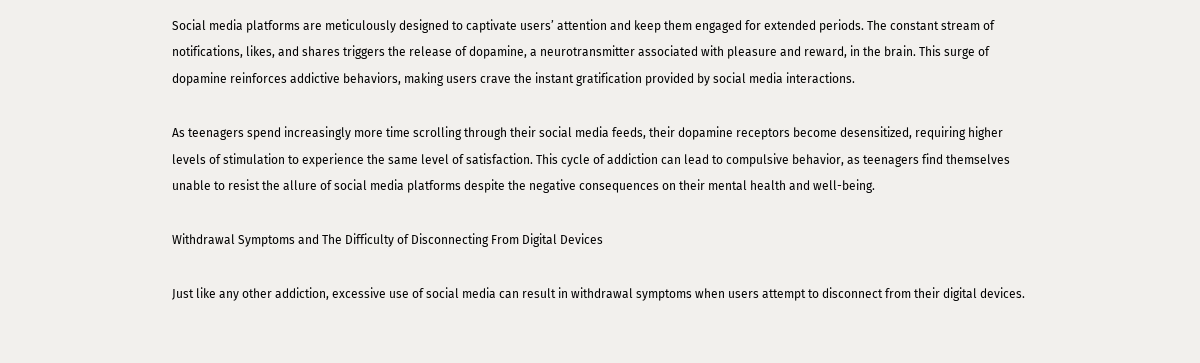Social media platforms are meticulously designed to captivate users’ attention and keep them engaged for extended periods. The constant stream of notifications, likes, and shares triggers the release of dopamine, a neurotransmitter associated with pleasure and reward, in the brain. This surge of dopamine reinforces addictive behaviors, making users crave the instant gratification provided by social media interactions.

As teenagers spend increasingly more time scrolling through their social media feeds, their dopamine receptors become desensitized, requiring higher levels of stimulation to experience the same level of satisfaction. This cycle of addiction can lead to compulsive behavior, as teenagers find themselves unable to resist the allure of social media platforms despite the negative consequences on their mental health and well-being.

Withdrawal Symptoms and The Difficulty of Disconnecting From Digital Devices

Just like any other addiction, excessive use of social media can result in withdrawal symptoms when users attempt to disconnect from their digital devices.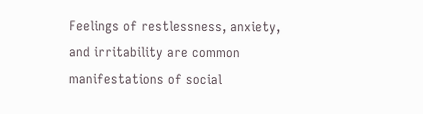Feelings of restlessness, anxiety, and irritability are common manifestations of social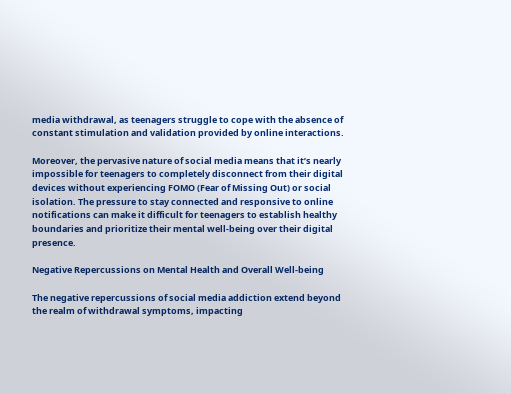media withdrawal, as teenagers struggle to cope with the absence of constant stimulation and validation provided by online interactions.

Moreover, the pervasive nature of social media means that it’s nearly impossible for teenagers to completely disconnect from their digital devices without experiencing FOMO (Fear of Missing Out) or social isolation. The pressure to stay connected and responsive to online notifications can make it difficult for teenagers to establish healthy boundaries and prioritize their mental well-being over their digital presence.

Negative Repercussions on Mental Health and Overall Well-being

The negative repercussions of social media addiction extend beyond the realm of withdrawal symptoms, impacting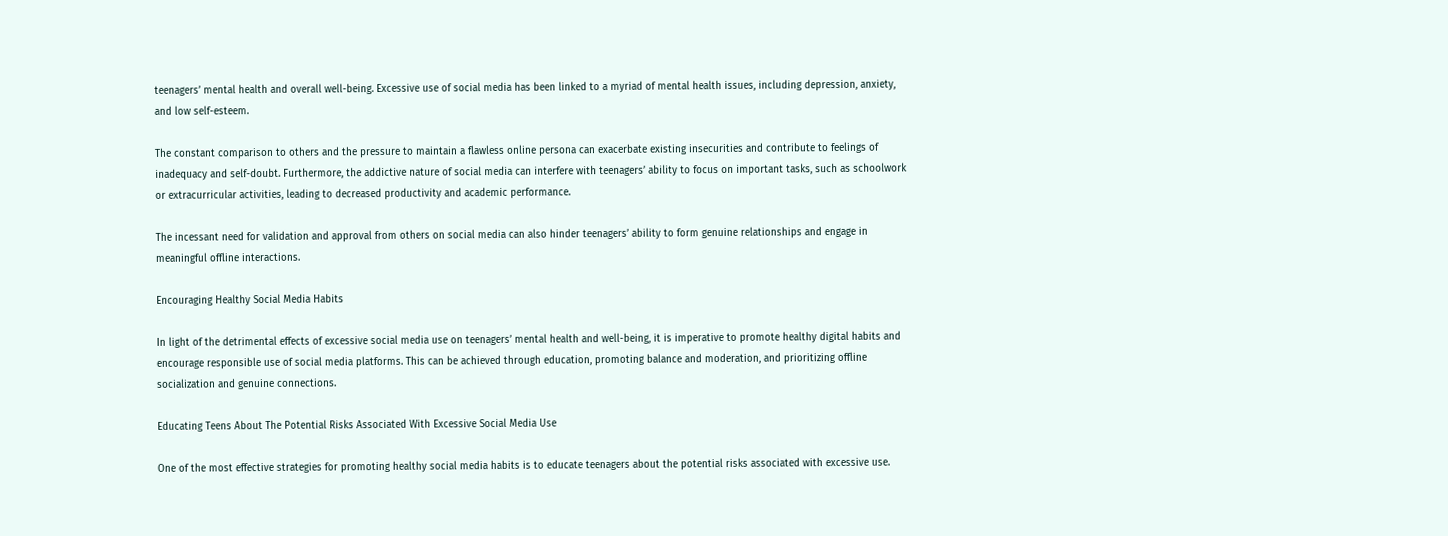teenagers’ mental health and overall well-being. Excessive use of social media has been linked to a myriad of mental health issues, including depression, anxiety, and low self-esteem.

The constant comparison to others and the pressure to maintain a flawless online persona can exacerbate existing insecurities and contribute to feelings of inadequacy and self-doubt. Furthermore, the addictive nature of social media can interfere with teenagers’ ability to focus on important tasks, such as schoolwork or extracurricular activities, leading to decreased productivity and academic performance.

The incessant need for validation and approval from others on social media can also hinder teenagers’ ability to form genuine relationships and engage in meaningful offline interactions.

Encouraging Healthy Social Media Habits

In light of the detrimental effects of excessive social media use on teenagers’ mental health and well-being, it is imperative to promote healthy digital habits and encourage responsible use of social media platforms. This can be achieved through education, promoting balance and moderation, and prioritizing offline socialization and genuine connections.

Educating Teens About The Potential Risks Associated With Excessive Social Media Use

One of the most effective strategies for promoting healthy social media habits is to educate teenagers about the potential risks associated with excessive use.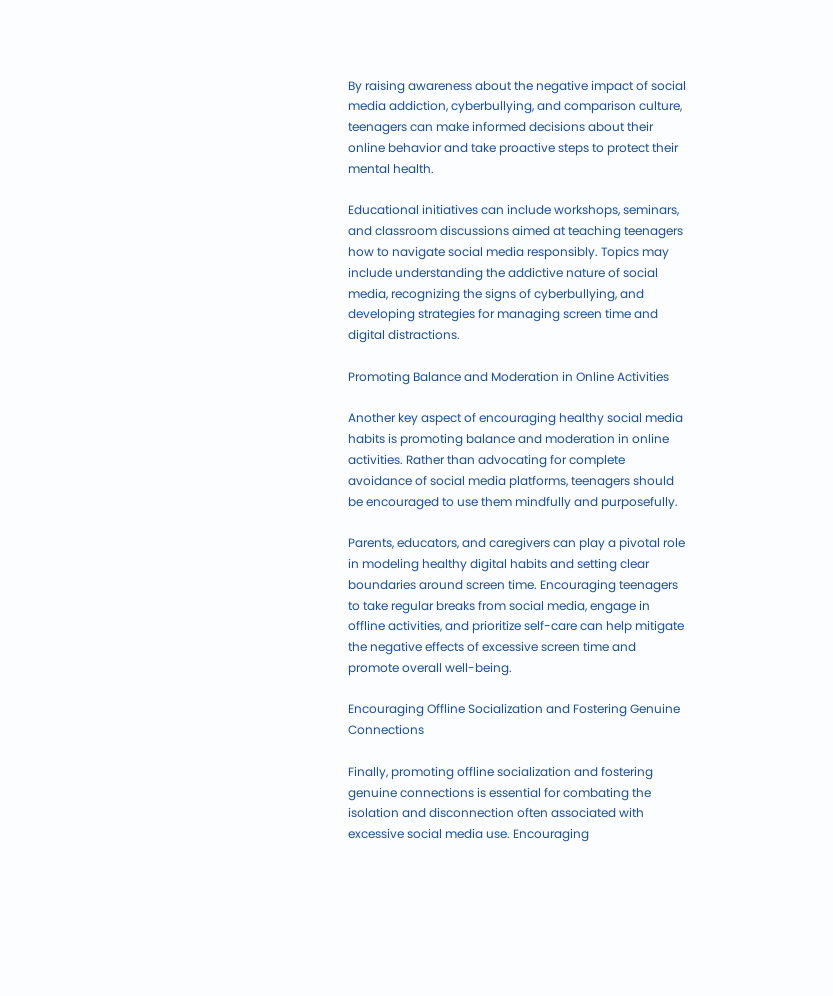By raising awareness about the negative impact of social media addiction, cyberbullying, and comparison culture, teenagers can make informed decisions about their online behavior and take proactive steps to protect their mental health.

Educational initiatives can include workshops, seminars, and classroom discussions aimed at teaching teenagers how to navigate social media responsibly. Topics may include understanding the addictive nature of social media, recognizing the signs of cyberbullying, and developing strategies for managing screen time and digital distractions.

Promoting Balance and Moderation in Online Activities

Another key aspect of encouraging healthy social media habits is promoting balance and moderation in online activities. Rather than advocating for complete avoidance of social media platforms, teenagers should be encouraged to use them mindfully and purposefully.

Parents, educators, and caregivers can play a pivotal role in modeling healthy digital habits and setting clear boundaries around screen time. Encouraging teenagers to take regular breaks from social media, engage in offline activities, and prioritize self-care can help mitigate the negative effects of excessive screen time and promote overall well-being.

Encouraging Offline Socialization and Fostering Genuine Connections

Finally, promoting offline socialization and fostering genuine connections is essential for combating the isolation and disconnection often associated with excessive social media use. Encouraging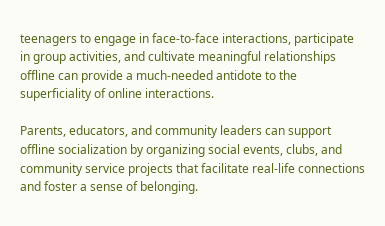teenagers to engage in face-to-face interactions, participate in group activities, and cultivate meaningful relationships offline can provide a much-needed antidote to the superficiality of online interactions.

Parents, educators, and community leaders can support offline socialization by organizing social events, clubs, and community service projects that facilitate real-life connections and foster a sense of belonging.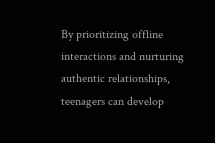By prioritizing offline interactions and nurturing authentic relationships, teenagers can develop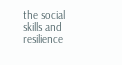the social skills and resilience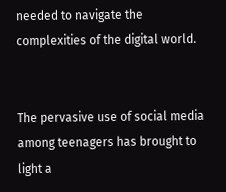needed to navigate the complexities of the digital world.


The pervasive use of social media among teenagers has brought to light a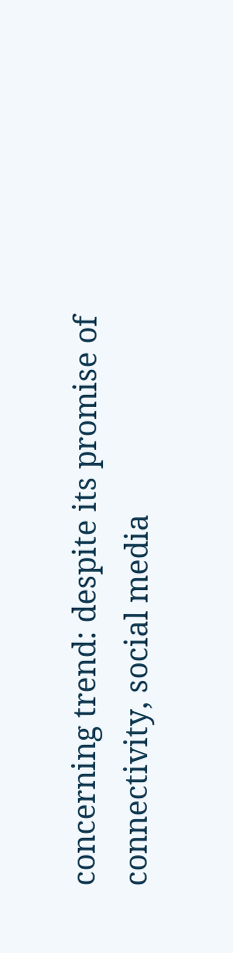concerning trend: despite its promise of connectivity, social media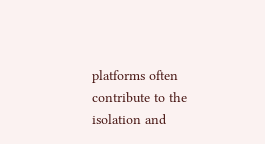platforms often contribute to the isolation and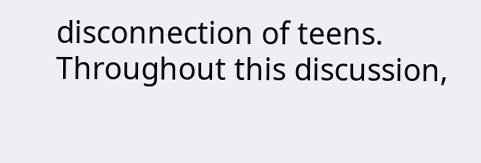disconnection of teens. Throughout this discussion,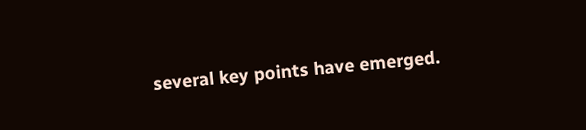several key points have emerged.